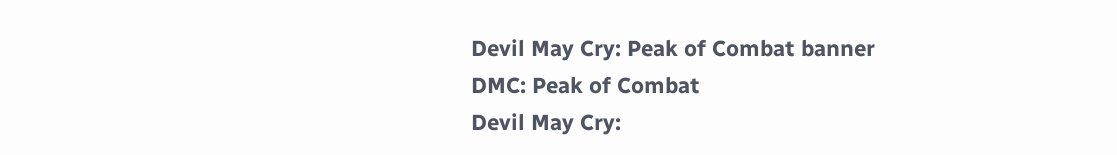Devil May Cry: Peak of Combat banner
DMC: Peak of Combat
Devil May Cry: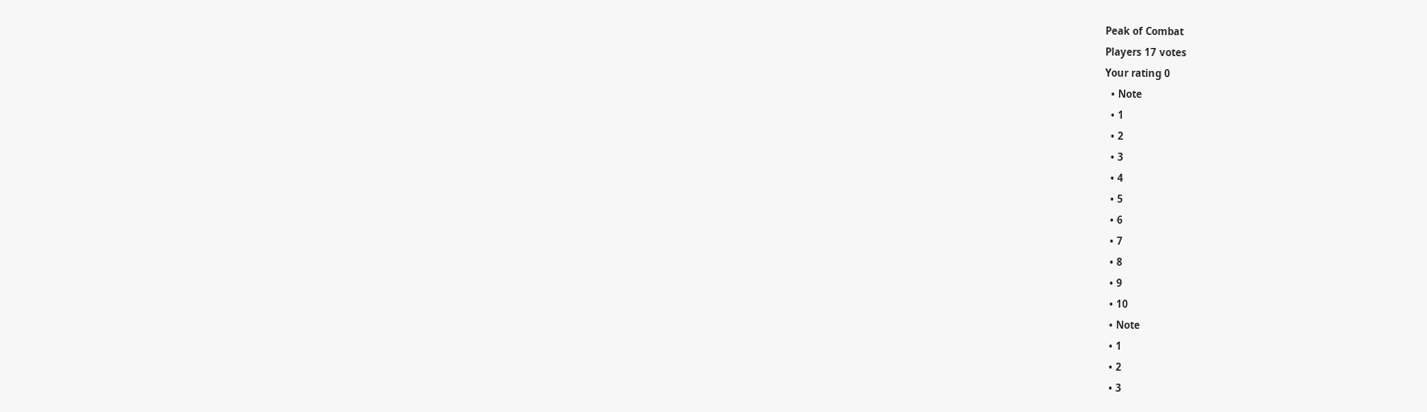Peak of Combat
Players 17 votes
Your rating 0
  • Note
  • 1
  • 2
  • 3
  • 4
  • 5
  • 6
  • 7
  • 8
  • 9
  • 10
  • Note
  • 1
  • 2
  • 3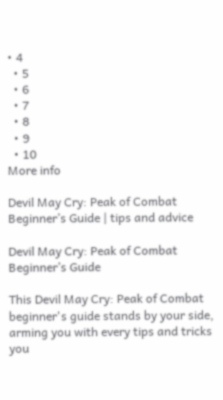• 4
  • 5
  • 6
  • 7
  • 8
  • 9
  • 10
More info

Devil May Cry: Peak of Combat Beginner’s Guide | tips and advice

Devil May Cry: Peak of Combat Beginner’s Guide

This Devil May Cry: Peak of Combat beginner's guide stands by your side, arming you with every tips and tricks you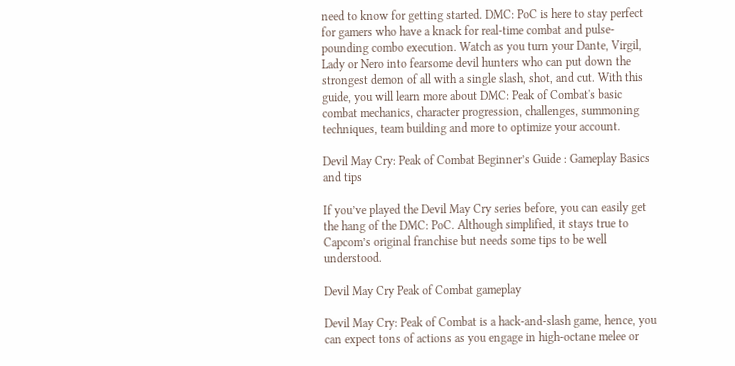need to know for getting started. DMC: PoC is here to stay perfect for gamers who have a knack for real-time combat and pulse-pounding combo execution. Watch as you turn your Dante, Virgil, Lady or Nero into fearsome devil hunters who can put down the strongest demon of all with a single slash, shot, and cut. With this guide, you will learn more about DMC: Peak of Combat's basic combat mechanics, character progression, challenges, summoning techniques, team building and more to optimize your account.

Devil May Cry: Peak of Combat Beginner’s Guide : Gameplay Basics and tips

If you’ve played the Devil May Cry series before, you can easily get the hang of the DMC: PoC. Although simplified, it stays true to Capcom’s original franchise but needs some tips to be well understood.

Devil May Cry Peak of Combat gameplay

Devil May Cry: Peak of Combat is a hack-and-slash game, hence, you can expect tons of actions as you engage in high-octane melee or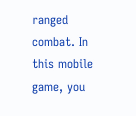ranged combat. In this mobile game, you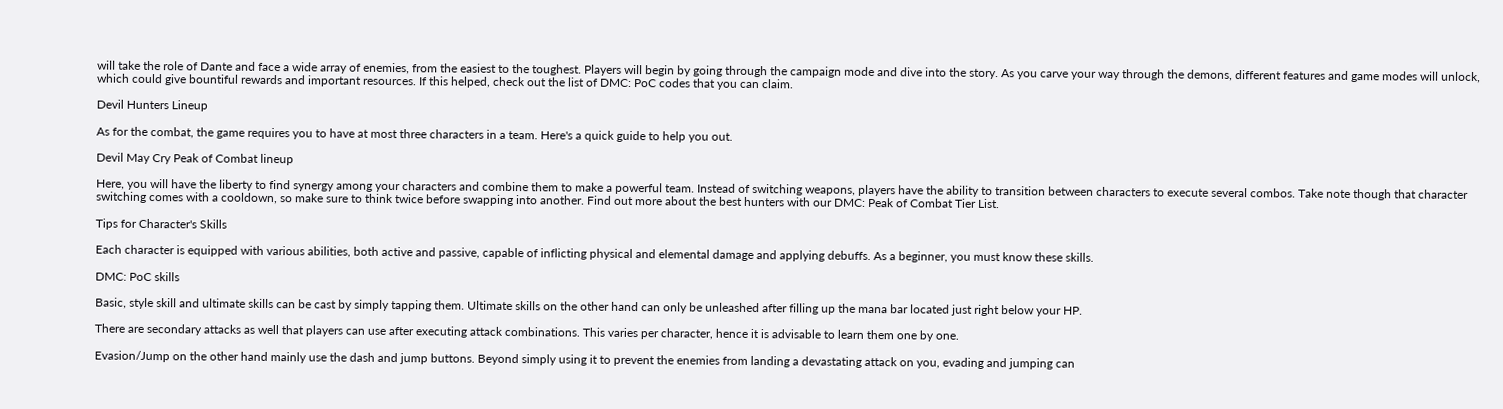will take the role of Dante and face a wide array of enemies, from the easiest to the toughest. Players will begin by going through the campaign mode and dive into the story. As you carve your way through the demons, different features and game modes will unlock, which could give bountiful rewards and important resources. If this helped, check out the list of DMC: PoC codes that you can claim.

Devil Hunters Lineup

As for the combat, the game requires you to have at most three characters in a team. Here's a quick guide to help you out.

Devil May Cry Peak of Combat lineup

Here, you will have the liberty to find synergy among your characters and combine them to make a powerful team. Instead of switching weapons, players have the ability to transition between characters to execute several combos. Take note though that character switching comes with a cooldown, so make sure to think twice before swapping into another. Find out more about the best hunters with our DMC: Peak of Combat Tier List.

Tips for Character's Skills

Each character is equipped with various abilities, both active and passive, capable of inflicting physical and elemental damage and applying debuffs. As a beginner, you must know these skills.

DMC: PoC skills

Basic, style skill and ultimate skills can be cast by simply tapping them. Ultimate skills on the other hand can only be unleashed after filling up the mana bar located just right below your HP.

There are secondary attacks as well that players can use after executing attack combinations. This varies per character, hence it is advisable to learn them one by one.

Evasion/Jump on the other hand mainly use the dash and jump buttons. Beyond simply using it to prevent the enemies from landing a devastating attack on you, evading and jumping can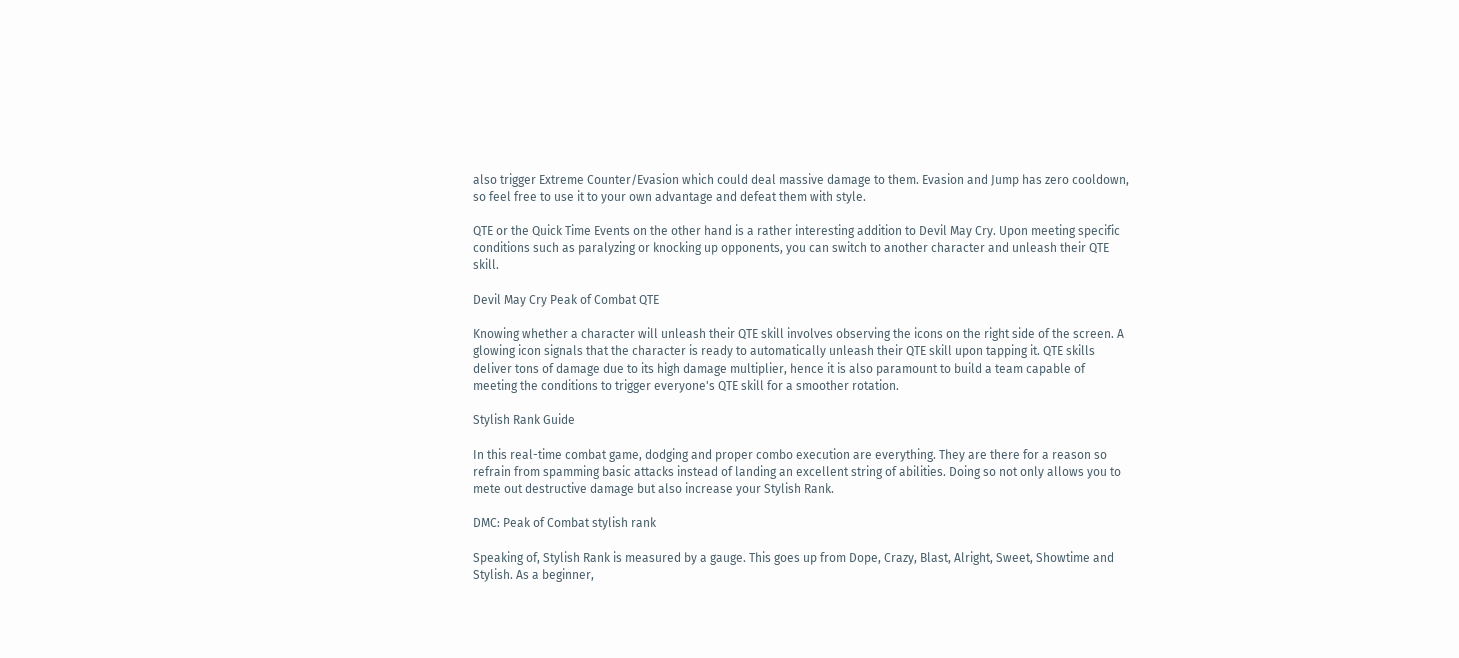also trigger Extreme Counter/Evasion which could deal massive damage to them. Evasion and Jump has zero cooldown, so feel free to use it to your own advantage and defeat them with style.

QTE or the Quick Time Events on the other hand is a rather interesting addition to Devil May Cry. Upon meeting specific conditions such as paralyzing or knocking up opponents, you can switch to another character and unleash their QTE skill.

Devil May Cry Peak of Combat QTE

Knowing whether a character will unleash their QTE skill involves observing the icons on the right side of the screen. A glowing icon signals that the character is ready to automatically unleash their QTE skill upon tapping it. QTE skills deliver tons of damage due to its high damage multiplier, hence it is also paramount to build a team capable of meeting the conditions to trigger everyone's QTE skill for a smoother rotation.

Stylish Rank Guide

In this real-time combat game, dodging and proper combo execution are everything. They are there for a reason so refrain from spamming basic attacks instead of landing an excellent string of abilities. Doing so not only allows you to mete out destructive damage but also increase your Stylish Rank.

DMC: Peak of Combat stylish rank

Speaking of, Stylish Rank is measured by a gauge. This goes up from Dope, Crazy, Blast, Alright, Sweet, Showtime and Stylish. As a beginner,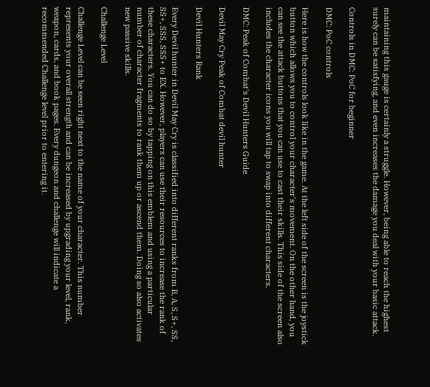maintaining this gauge is certainly a struggle. However, being able to reach the highest surely can be satisfying, and even increases the damage you deal with your basic attack.

Controls in DMC: PoC for beginner

DMC: PoC controls

Here is how the controls look like in the game. At the left side of the screen is the joystick button which allows you to control your character's movement. On the other hand, you can see the attack buttons that you can use to cast their skills. This side of the screen also includes the character icons you will tap to swap into different characters.

DMC: Peak of Combat's Devil Hunters Guide

Devil May Cry Peak of Combat devil hunter

Devil Hunters Rank

Every Devil hunter in Devil May Cry is classified into different ranks from B, A, S, S+, SS, SS+, SSS, SSS+ to EX. However, players can use their resources to increase the rank of these characters. You can do so by tapping on this emblem and using a particular number of character fragments to rank them up or ascend them. Doing so also activates new passive skills.

Challenge Level

Challenge Level can be seen right next to the name of your character. This number represents your overall strength and can be increased by upgrading your level, rank, weapon, cards, and book pages. Every dungeon and challenge will indicate a recommended Challenge level prior to entering it.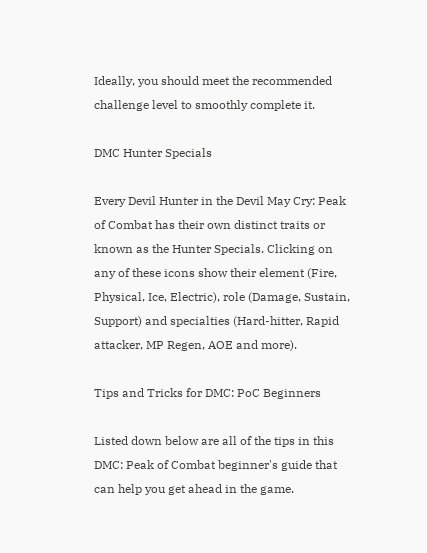Ideally, you should meet the recommended challenge level to smoothly complete it.

DMC Hunter Specials

Every Devil Hunter in the Devil May Cry: Peak of Combat has their own distinct traits or known as the Hunter Specials. Clicking on any of these icons show their element (Fire, Physical, Ice, Electric), role (Damage, Sustain, Support) and specialties (Hard-hitter, Rapid attacker, MP Regen, AOE and more).

Tips and Tricks for DMC: PoC Beginners

Listed down below are all of the tips in this DMC: Peak of Combat beginner's guide that can help you get ahead in the game.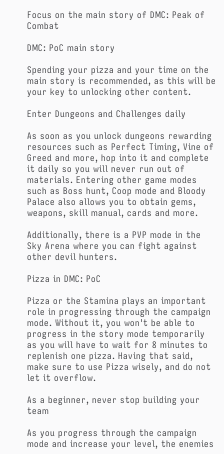Focus on the main story of DMC: Peak of Combat

DMC: PoC main story

Spending your pizza and your time on the main story is recommended, as this will be your key to unlocking other content.

Enter Dungeons and Challenges daily

As soon as you unlock dungeons rewarding resources such as Perfect Timing, Vine of Greed and more, hop into it and complete it daily so you will never run out of materials. Entering other game modes such as Boss hunt, Coop mode and Bloody Palace also allows you to obtain gems, weapons, skill manual, cards and more.

Additionally, there is a PVP mode in the Sky Arena where you can fight against other devil hunters.

Pizza in DMC: PoC

Pizza or the Stamina plays an important role in progressing through the campaign mode. Without it, you won't be able to progress in the story mode temporarily as you will have to wait for 8 minutes to replenish one pizza. Having that said, make sure to use Pizza wisely, and do not let it overflow.

As a beginner, never stop building your team

As you progress through the campaign mode and increase your level, the enemies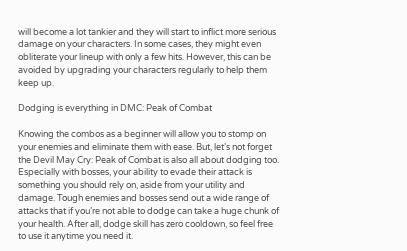will become a lot tankier and they will start to inflict more serious damage on your characters. In some cases, they might even obliterate your lineup with only a few hits. However, this can be avoided by upgrading your characters regularly to help them keep up.

Dodging is everything in DMC: Peak of Combat

Knowing the combos as a beginner will allow you to stomp on your enemies and eliminate them with ease. But, let’s not forget the Devil May Cry: Peak of Combat is also all about dodging too. Especially with bosses, your ability to evade their attack is something you should rely on, aside from your utility and damage. Tough enemies and bosses send out a wide range of attacks that if you’re not able to dodge can take a huge chunk of your health. After all, dodge skill has zero cooldown, so feel free to use it anytime you need it.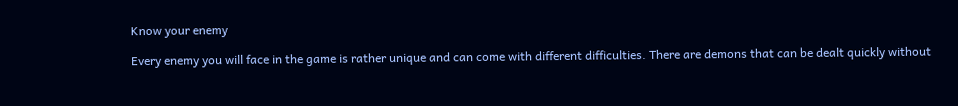Know your enemy

Every enemy you will face in the game is rather unique and can come with different difficulties. There are demons that can be dealt quickly without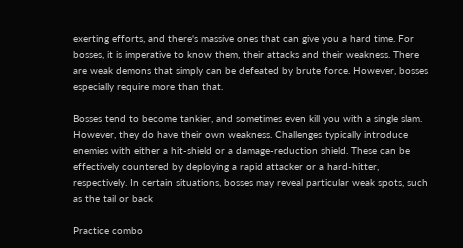exerting efforts, and there's massive ones that can give you a hard time. For bosses, it is imperative to know them, their attacks and their weakness. There are weak demons that simply can be defeated by brute force. However, bosses especially require more than that.

Bosses tend to become tankier, and sometimes even kill you with a single slam. However, they do have their own weakness. Challenges typically introduce enemies with either a hit-shield or a damage-reduction shield. These can be effectively countered by deploying a rapid attacker or a hard-hitter, respectively. In certain situations, bosses may reveal particular weak spots, such as the tail or back

Practice combo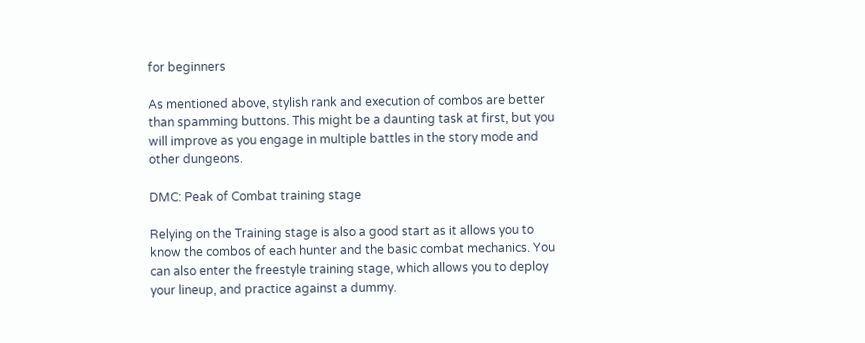for beginners

As mentioned above, stylish rank and execution of combos are better than spamming buttons. This might be a daunting task at first, but you will improve as you engage in multiple battles in the story mode and other dungeons.

DMC: Peak of Combat training stage

Relying on the Training stage is also a good start as it allows you to know the combos of each hunter and the basic combat mechanics. You can also enter the freestyle training stage, which allows you to deploy your lineup, and practice against a dummy.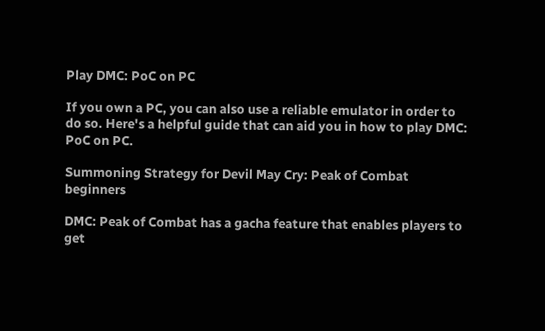Play DMC: PoC on PC

If you own a PC, you can also use a reliable emulator in order to do so. Here's a helpful guide that can aid you in how to play DMC: PoC on PC.

Summoning Strategy for Devil May Cry: Peak of Combat beginners

DMC: Peak of Combat has a gacha feature that enables players to get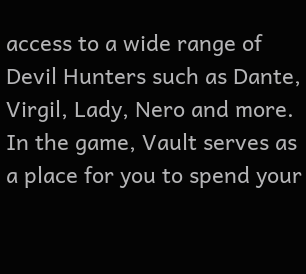access to a wide range of Devil Hunters such as Dante, Virgil, Lady, Nero and more. In the game, Vault serves as a place for you to spend your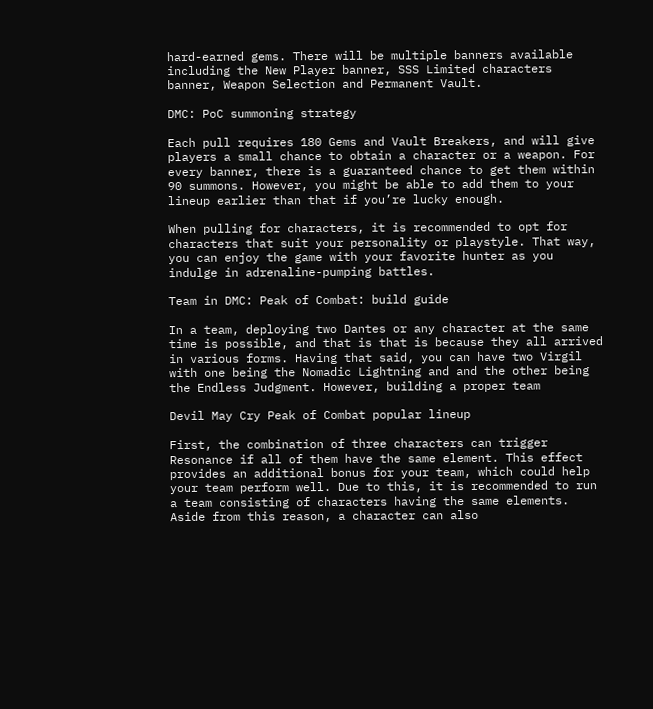hard-earned gems. There will be multiple banners available including the New Player banner, SSS Limited characters banner, Weapon Selection and Permanent Vault.

DMC: PoC summoning strategy

Each pull requires 180 Gems and Vault Breakers, and will give players a small chance to obtain a character or a weapon. For every banner, there is a guaranteed chance to get them within 90 summons. However, you might be able to add them to your lineup earlier than that if you’re lucky enough.

When pulling for characters, it is recommended to opt for characters that suit your personality or playstyle. That way, you can enjoy the game with your favorite hunter as you indulge in adrenaline-pumping battles.

Team in DMC: Peak of Combat: build guide

In a team, deploying two Dantes or any character at the same time is possible, and that is that is because they all arrived in various forms. Having that said, you can have two Virgil with one being the Nomadic Lightning and and the other being the Endless Judgment. However, building a proper team

Devil May Cry Peak of Combat popular lineup

First, the combination of three characters can trigger Resonance if all of them have the same element. This effect provides an additional bonus for your team, which could help your team perform well. Due to this, it is recommended to run a team consisting of characters having the same elements. Aside from this reason, a character can also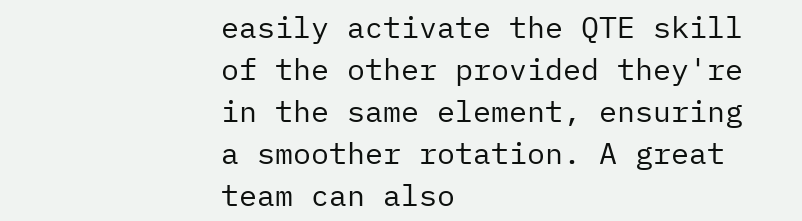easily activate the QTE skill of the other provided they're in the same element, ensuring a smoother rotation. A great team can also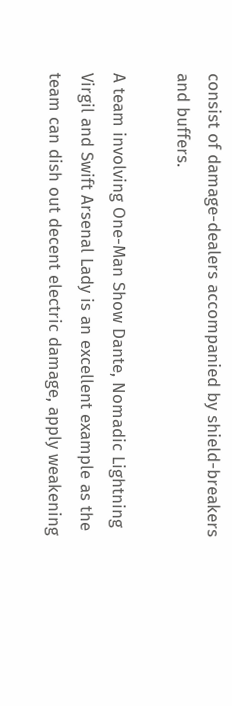consist of damage-dealers accompanied by shield-breakers and buffers.

A team involving One-Man Show Dante, Nomadic Lightning Virgil and Swift Arsenal Lady is an excellent example as the team can dish out decent electric damage, apply weakening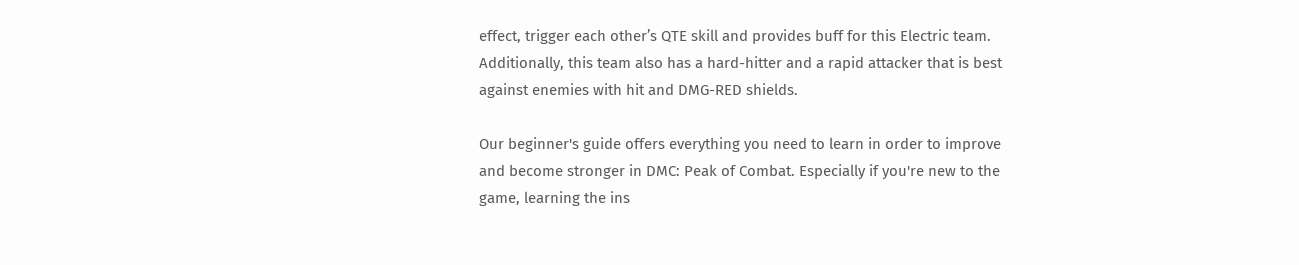effect, trigger each other’s QTE skill and provides buff for this Electric team. Additionally, this team also has a hard-hitter and a rapid attacker that is best against enemies with hit and DMG-RED shields.

Our beginner's guide offers everything you need to learn in order to improve and become stronger in DMC: Peak of Combat. Especially if you're new to the game, learning the ins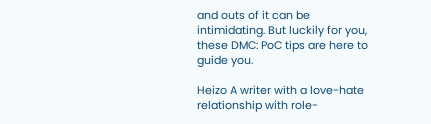and outs of it can be intimidating. But luckily for you, these DMC: PoC tips are here to guide you.

Heizo A writer with a love-hate relationship with role-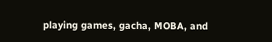playing games, gacha, MOBA, and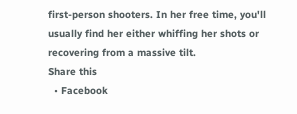first-person shooters. In her free time, you'll usually find her either whiffing her shots or recovering from a massive tilt.
Share this
  • Facebook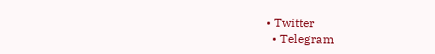• Twitter
  • Telegram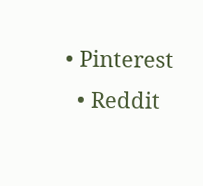• Pinterest
  • Reddit